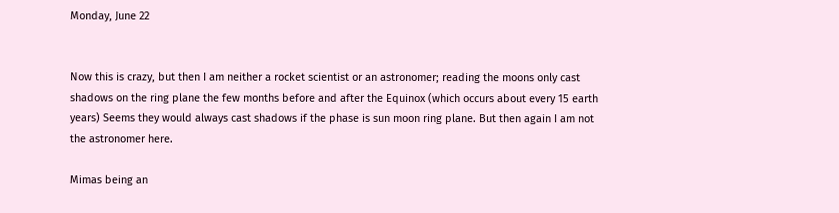Monday, June 22


Now this is crazy, but then I am neither a rocket scientist or an astronomer; reading the moons only cast shadows on the ring plane the few months before and after the Equinox (which occurs about every 15 earth years) Seems they would always cast shadows if the phase is sun moon ring plane. But then again I am not the astronomer here.

Mimas being an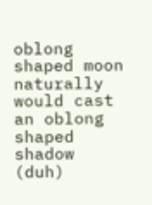oblong shaped moon naturally would cast an oblong shaped shadow (duh)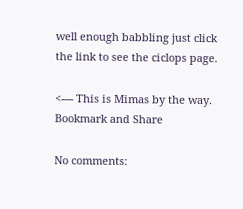well enough babbling just click the link to see the ciclops page.

<---- This is Mimas by the way.
Bookmark and Share

No comments: